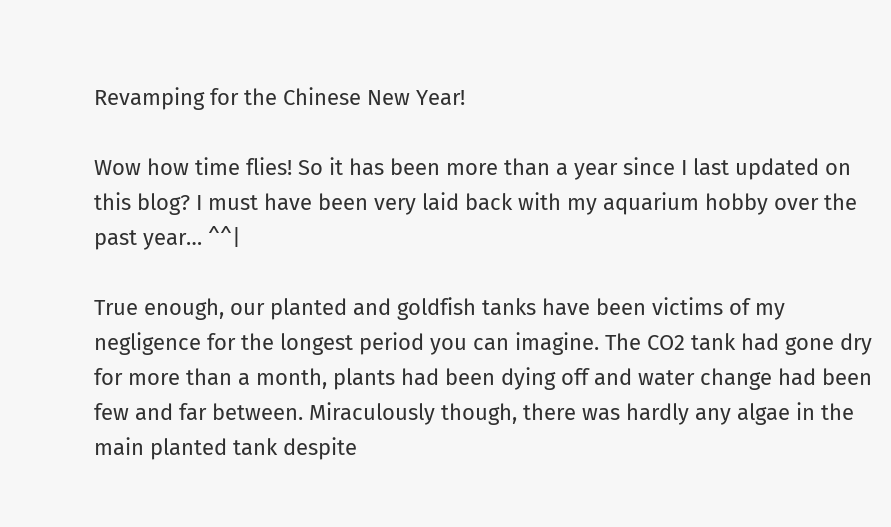Revamping for the Chinese New Year!

Wow how time flies! So it has been more than a year since I last updated on this blog? I must have been very laid back with my aquarium hobby over the past year… ^^|

True enough, our planted and goldfish tanks have been victims of my negligence for the longest period you can imagine. The CO2 tank had gone dry for more than a month, plants had been dying off and water change had been few and far between. Miraculously though, there was hardly any algae in the main planted tank despite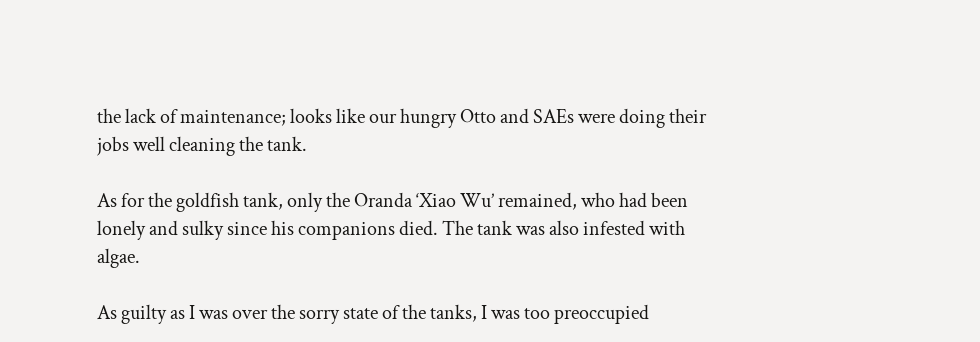the lack of maintenance; looks like our hungry Otto and SAEs were doing their jobs well cleaning the tank.

As for the goldfish tank, only the Oranda ‘Xiao Wu’ remained, who had been lonely and sulky since his companions died. The tank was also infested with algae.

As guilty as I was over the sorry state of the tanks, I was too preoccupied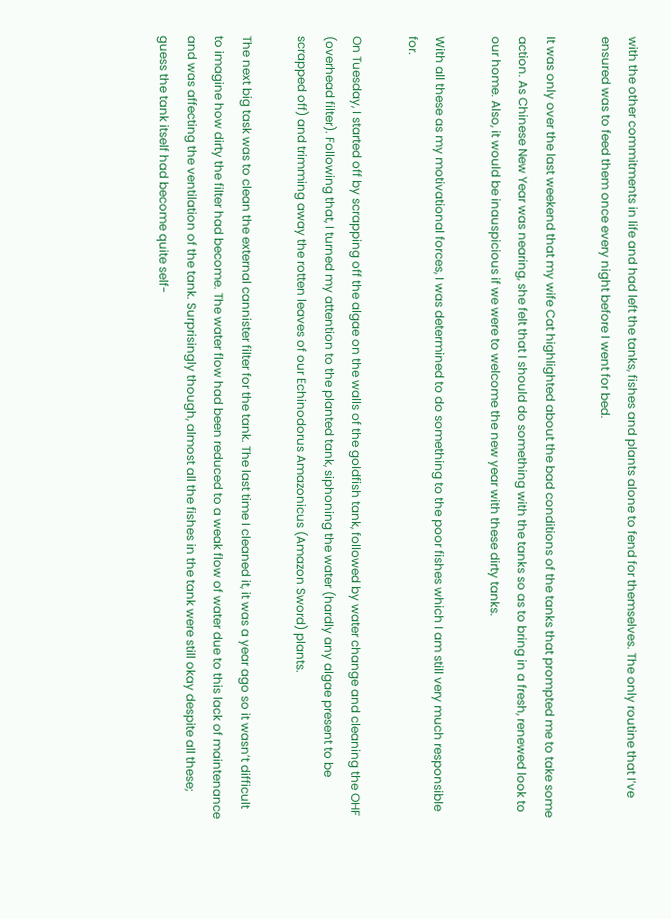with the other commitments in life and had left the tanks, fishes and plants alone to fend for themselves. The only routine that I’ve ensured was to feed them once every night before I went for bed.

It was only over the last weekend that my wife Cat highlighted about the bad conditions of the tanks that prompted me to take some action. As Chinese New Year was nearing, she felt that I should do something with the tanks so as to bring in a fresh, renewed look to our home. Also, it would be inauspicious if we were to welcome the new year with these dirty tanks.

With all these as my motivational forces, I was determined to do something to the poor fishes which I am still very much responsible for.

On Tuesday, I started off by scrapping off the algae on the walls of the goldfish tank, followed by water change and cleaning the OHF (overhead filter). Following that, I turned my attention to the planted tank, siphoning the water (hardly any algae present to be scrapped off) and trimming away the rotten leaves of our Echinodorus Amazonicus (Amazon Sword) plants.

The next big task was to clean the external cannister filter for the tank. The last time I cleaned it, it was a year ago so it wasn’t difficult to imagine how dirty the filter had become. The water flow had been reduced to a weak flow of water due to this lack of maintenance and was affecting the ventilation of the tank. Surprisingly though, almost all the fishes in the tank were still okay despite all these; guess the tank itself had become quite self-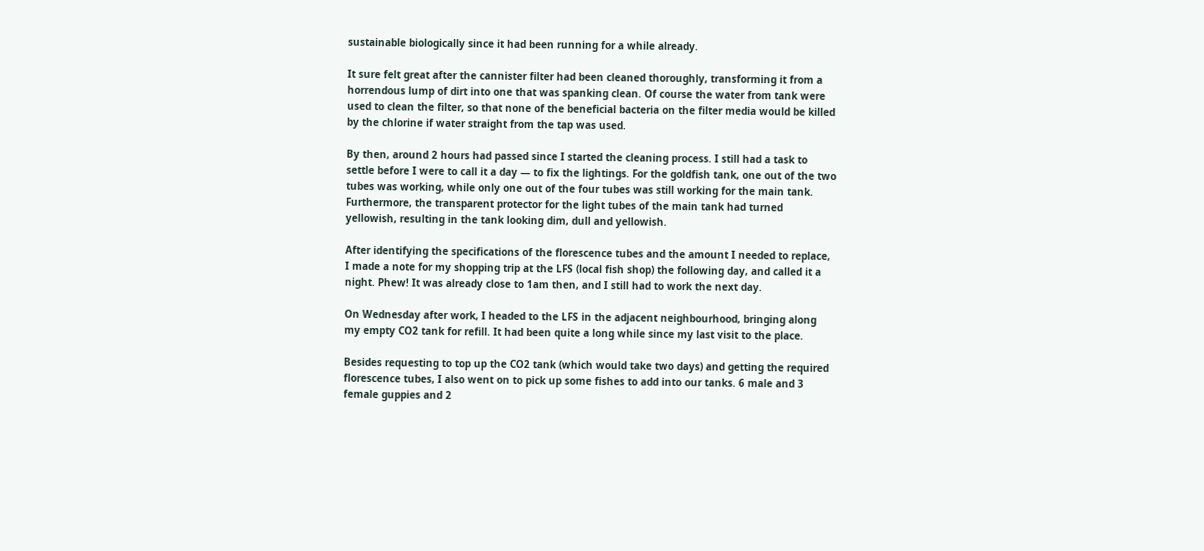sustainable biologically since it had been running for a while already.

It sure felt great after the cannister filter had been cleaned thoroughly, transforming it from a horrendous lump of dirt into one that was spanking clean. Of course the water from tank were used to clean the filter, so that none of the beneficial bacteria on the filter media would be killed by the chlorine if water straight from the tap was used.

By then, around 2 hours had passed since I started the cleaning process. I still had a task to settle before I were to call it a day — to fix the lightings. For the goldfish tank, one out of the two tubes was working, while only one out of the four tubes was still working for the main tank. Furthermore, the transparent protector for the light tubes of the main tank had turned yellowish, resulting in the tank looking dim, dull and yellowish.

After identifying the specifications of the florescence tubes and the amount I needed to replace, I made a note for my shopping trip at the LFS (local fish shop) the following day, and called it a night. Phew! It was already close to 1am then, and I still had to work the next day.

On Wednesday after work, I headed to the LFS in the adjacent neighbourhood, bringing along my empty CO2 tank for refill. It had been quite a long while since my last visit to the place.

Besides requesting to top up the CO2 tank (which would take two days) and getting the required florescence tubes, I also went on to pick up some fishes to add into our tanks. 6 male and 3 female guppies and 2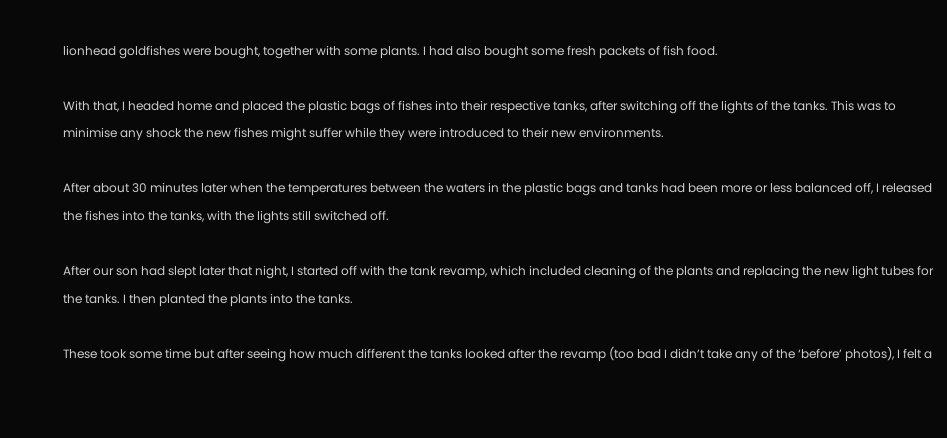lionhead goldfishes were bought, together with some plants. I had also bought some fresh packets of fish food.

With that, I headed home and placed the plastic bags of fishes into their respective tanks, after switching off the lights of the tanks. This was to minimise any shock the new fishes might suffer while they were introduced to their new environments.

After about 30 minutes later when the temperatures between the waters in the plastic bags and tanks had been more or less balanced off, I released the fishes into the tanks, with the lights still switched off.

After our son had slept later that night, I started off with the tank revamp, which included cleaning of the plants and replacing the new light tubes for the tanks. I then planted the plants into the tanks.

These took some time but after seeing how much different the tanks looked after the revamp (too bad I didn’t take any of the ‘before’ photos), I felt a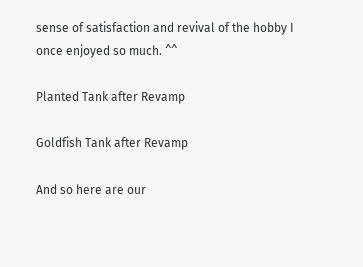sense of satisfaction and revival of the hobby I once enjoyed so much. ^^

Planted Tank after Revamp

Goldfish Tank after Revamp

And so here are our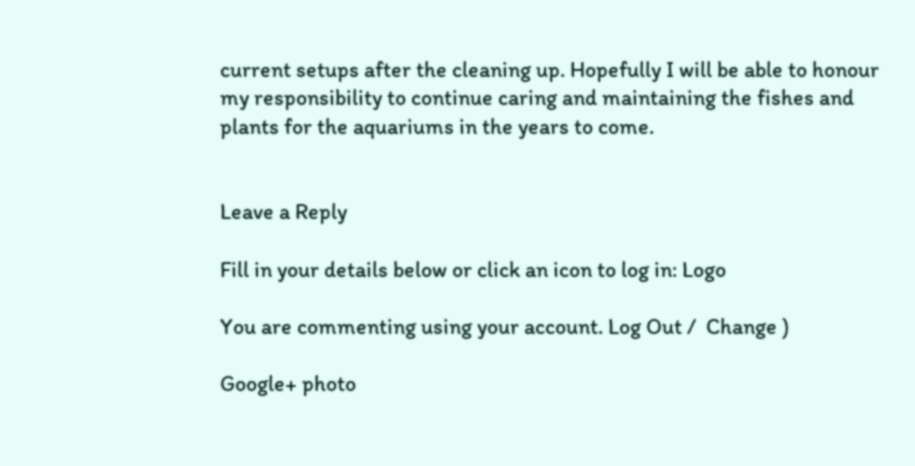current setups after the cleaning up. Hopefully I will be able to honour my responsibility to continue caring and maintaining the fishes and plants for the aquariums in the years to come.


Leave a Reply

Fill in your details below or click an icon to log in: Logo

You are commenting using your account. Log Out /  Change )

Google+ photo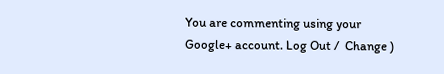You are commenting using your Google+ account. Log Out /  Change )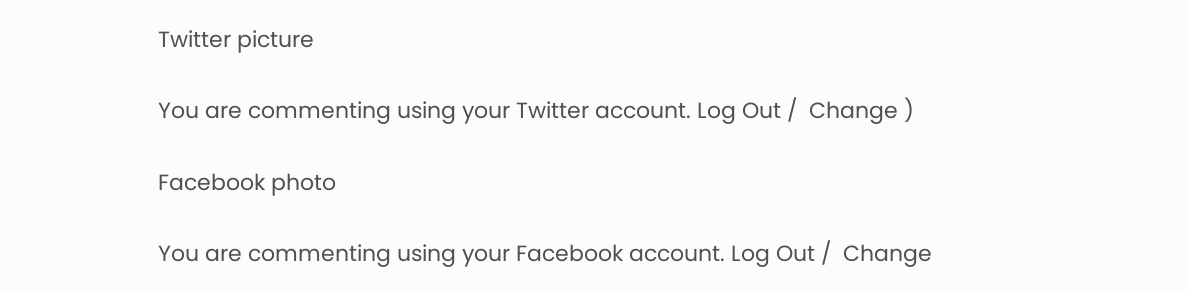Twitter picture

You are commenting using your Twitter account. Log Out /  Change )

Facebook photo

You are commenting using your Facebook account. Log Out /  Change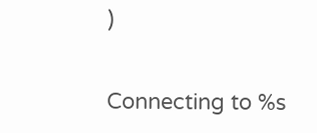)


Connecting to %s